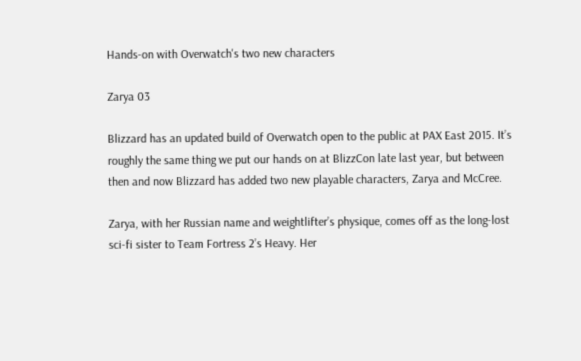Hands-on with Overwatch's two new characters

Zarya 03

Blizzard has an updated build of Overwatch open to the public at PAX East 2015. It’s roughly the same thing we put our hands on at BlizzCon late last year, but between then and now Blizzard has added two new playable characters, Zarya and McCree.

Zarya, with her Russian name and weightlifter’s physique, comes off as the long-lost sci-fi sister to Team Fortress 2’s Heavy. Her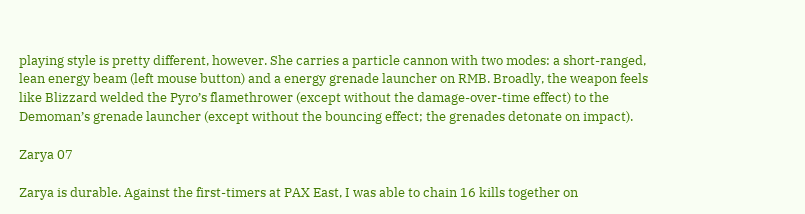playing style is pretty different, however. She carries a particle cannon with two modes: a short-ranged, lean energy beam (left mouse button) and a energy grenade launcher on RMB. Broadly, the weapon feels like Blizzard welded the Pyro’s flamethrower (except without the damage-over-time effect) to the Demoman’s grenade launcher (except without the bouncing effect; the grenades detonate on impact).

Zarya 07

Zarya is durable. Against the first-timers at PAX East, I was able to chain 16 kills together on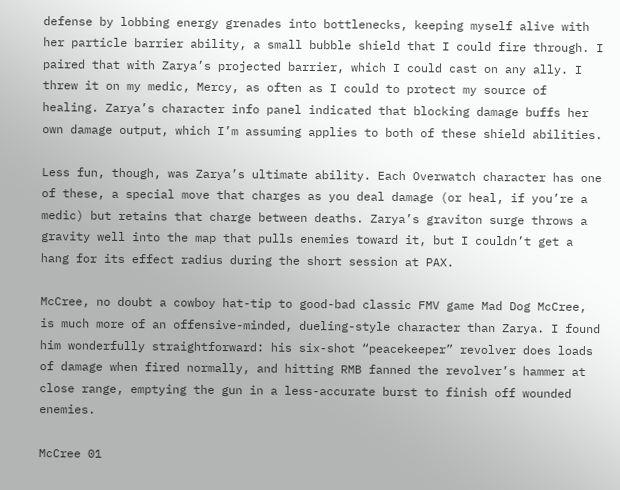defense by lobbing energy grenades into bottlenecks, keeping myself alive with her particle barrier ability, a small bubble shield that I could fire through. I paired that with Zarya’s projected barrier, which I could cast on any ally. I threw it on my medic, Mercy, as often as I could to protect my source of healing. Zarya’s character info panel indicated that blocking damage buffs her own damage output, which I’m assuming applies to both of these shield abilities.

Less fun, though, was Zarya’s ultimate ability. Each Overwatch character has one of these, a special move that charges as you deal damage (or heal, if you’re a medic) but retains that charge between deaths. Zarya’s graviton surge throws a gravity well into the map that pulls enemies toward it, but I couldn’t get a hang for its effect radius during the short session at PAX.

McCree, no doubt a cowboy hat-tip to good-bad classic FMV game Mad Dog McCree, is much more of an offensive-minded, dueling-style character than Zarya. I found him wonderfully straightforward: his six-shot “peacekeeper” revolver does loads of damage when fired normally, and hitting RMB fanned the revolver’s hammer at close range, emptying the gun in a less-accurate burst to finish off wounded enemies.

McCree 01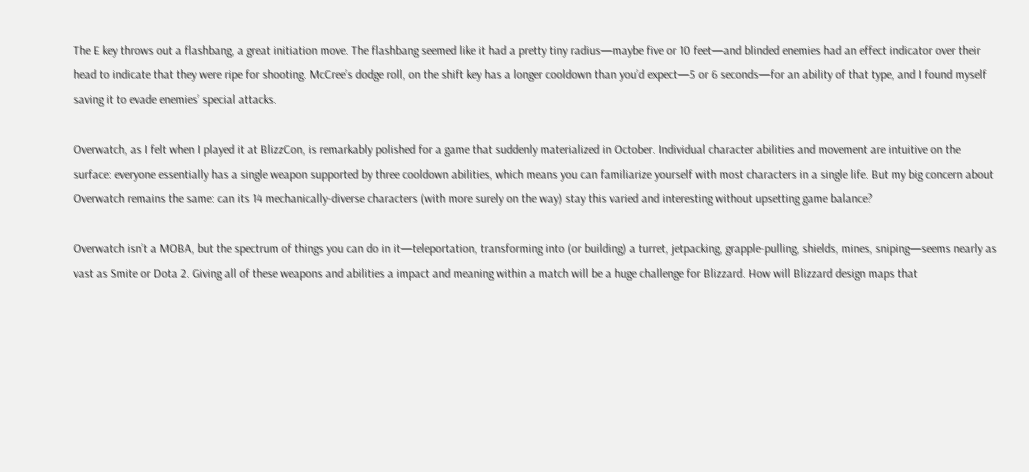The E key throws out a flashbang, a great initiation move. The flashbang seemed like it had a pretty tiny radius—maybe five or 10 feet—and blinded enemies had an effect indicator over their head to indicate that they were ripe for shooting. McCree’s dodge roll, on the shift key has a longer cooldown than you’d expect—5 or 6 seconds—for an ability of that type, and I found myself saving it to evade enemies’ special attacks.

Overwatch, as I felt when I played it at BlizzCon, is remarkably polished for a game that suddenly materialized in October. Individual character abilities and movement are intuitive on the surface: everyone essentially has a single weapon supported by three cooldown abilities, which means you can familiarize yourself with most characters in a single life. But my big concern about Overwatch remains the same: can its 14 mechanically-diverse characters (with more surely on the way) stay this varied and interesting without upsetting game balance?

Overwatch isn’t a MOBA, but the spectrum of things you can do in it—teleportation, transforming into (or building) a turret, jetpacking, grapple-pulling, shields, mines, sniping—seems nearly as vast as Smite or Dota 2. Giving all of these weapons and abilities a impact and meaning within a match will be a huge challenge for Blizzard. How will Blizzard design maps that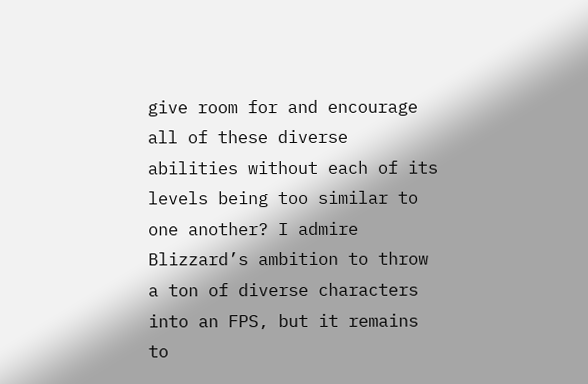give room for and encourage all of these diverse abilities without each of its levels being too similar to one another? I admire Blizzard’s ambition to throw a ton of diverse characters into an FPS, but it remains to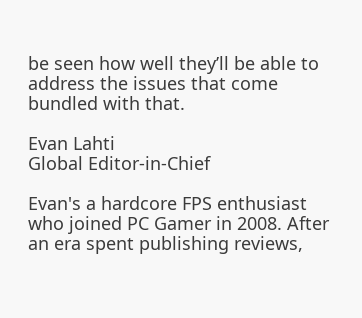be seen how well they’ll be able to address the issues that come bundled with that.

Evan Lahti
Global Editor-in-Chief

Evan's a hardcore FPS enthusiast who joined PC Gamer in 2008. After an era spent publishing reviews,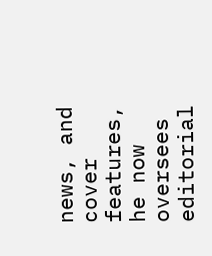news, and cover features, he now oversees editorial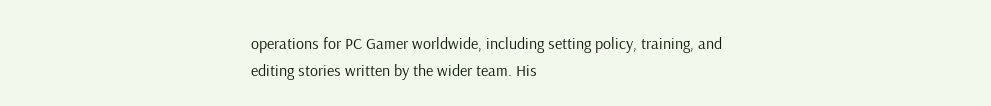operations for PC Gamer worldwide, including setting policy, training, and editing stories written by the wider team. His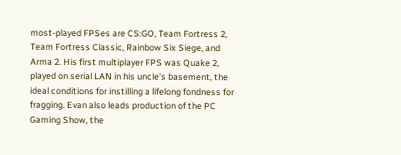most-played FPSes are CS:GO, Team Fortress 2, Team Fortress Classic, Rainbow Six Siege, and Arma 2. His first multiplayer FPS was Quake 2, played on serial LAN in his uncle's basement, the ideal conditions for instilling a lifelong fondness for fragging. Evan also leads production of the PC Gaming Show, the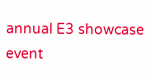annual E3 showcase event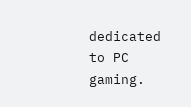dedicated to PC gaming.